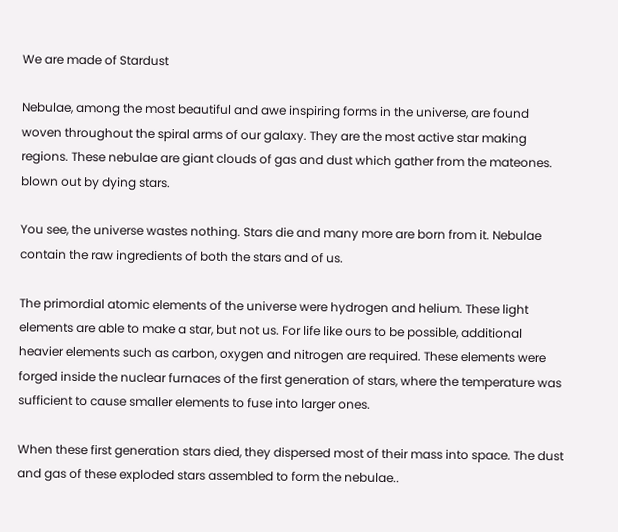We are made of Stardust

Nebulae, among the most beautiful and awe inspiring forms in the universe, are found woven throughout the spiral arms of our galaxy. They are the most active star making regions. These nebulae are giant clouds of gas and dust which gather from the mateones. blown out by dying stars.

You see, the universe wastes nothing. Stars die and many more are born from it. Nebulae contain the raw ingredients of both the stars and of us.

The primordial atomic elements of the universe were hydrogen and helium. These light elements are able to make a star, but not us. For life like ours to be possible, additional heavier elements such as carbon, oxygen and nitrogen are required. These elements were forged inside the nuclear furnaces of the first generation of stars, where the temperature was sufficient to cause smaller elements to fuse into larger ones.

When these first generation stars died, they dispersed most of their mass into space. The dust and gas of these exploded stars assembled to form the nebulae..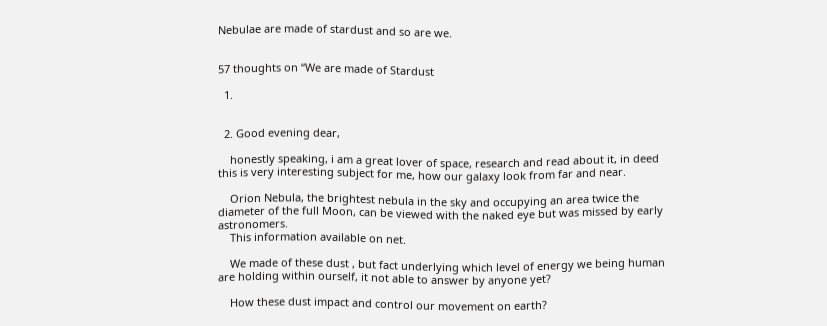Nebulae are made of stardust and so are we.


57 thoughts on “We are made of Stardust

  1.


  2. Good evening dear,

    honestly speaking, i am a great lover of space, research and read about it, in deed this is very interesting subject for me, how our galaxy look from far and near.

    Orion Nebula, the brightest nebula in the sky and occupying an area twice the diameter of the full Moon, can be viewed with the naked eye but was missed by early astronomers.
    This information available on net.

    We made of these dust , but fact underlying which level of energy we being human are holding within ourself, it not able to answer by anyone yet?

    How these dust impact and control our movement on earth?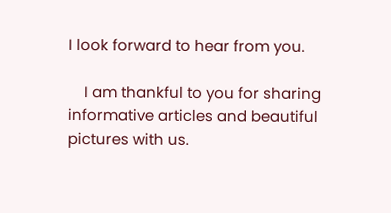I look forward to hear from you.

    I am thankful to you for sharing informative articles and beautiful pictures with us.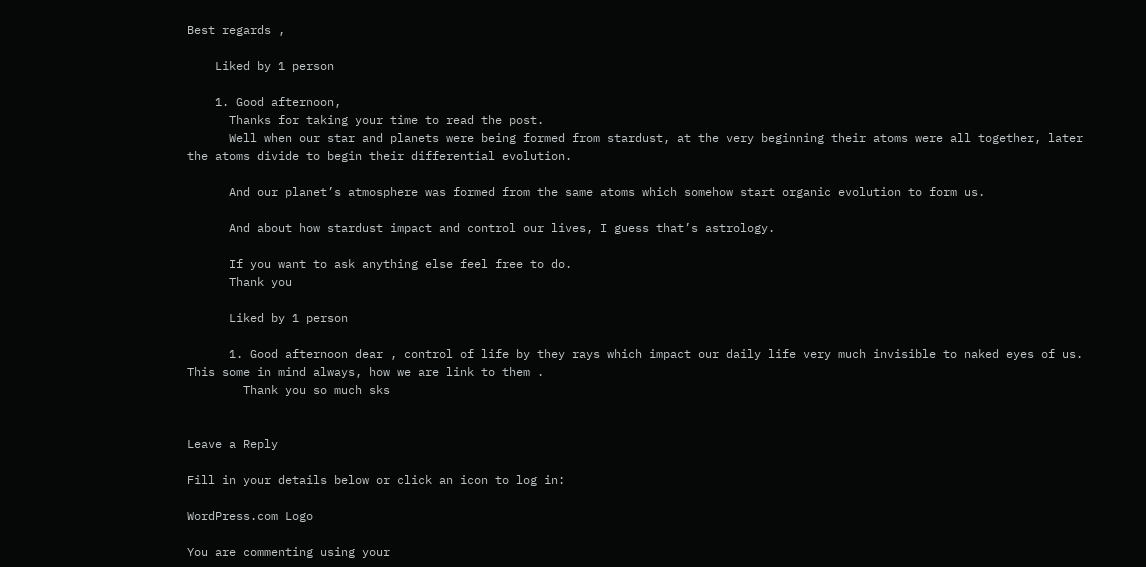Best regards ,

    Liked by 1 person

    1. Good afternoon,
      Thanks for taking your time to read the post.
      Well when our star and planets were being formed from stardust, at the very beginning their atoms were all together, later the atoms divide to begin their differential evolution.

      And our planet’s atmosphere was formed from the same atoms which somehow start organic evolution to form us.

      And about how stardust impact and control our lives, I guess that’s astrology.

      If you want to ask anything else feel free to do.
      Thank you

      Liked by 1 person

      1. Good afternoon dear , control of life by they rays which impact our daily life very much invisible to naked eyes of us. This some in mind always, how we are link to them .
        Thank you so much sks


Leave a Reply

Fill in your details below or click an icon to log in:

WordPress.com Logo

You are commenting using your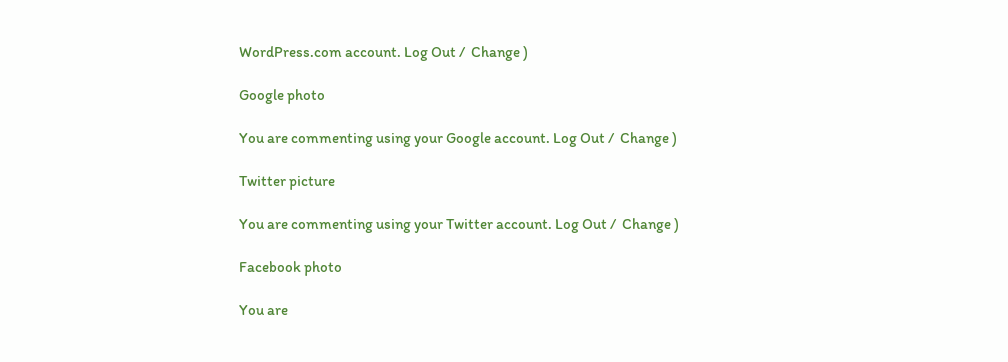WordPress.com account. Log Out /  Change )

Google photo

You are commenting using your Google account. Log Out /  Change )

Twitter picture

You are commenting using your Twitter account. Log Out /  Change )

Facebook photo

You are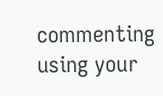commenting using your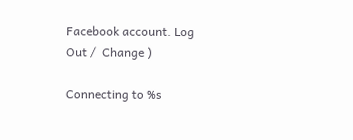Facebook account. Log Out /  Change )

Connecting to %s